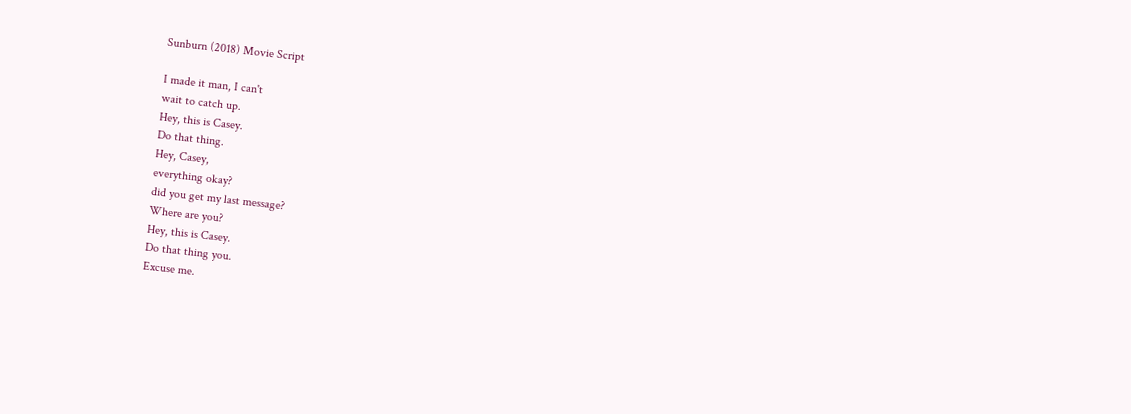Sunburn (2018) Movie Script

I made it man, I can't
wait to catch up.
Hey, this is Casey.
Do that thing.
Hey, Casey,
everything okay?
did you get my last message?
Where are you?
Hey, this is Casey.
Do that thing you.
Excuse me.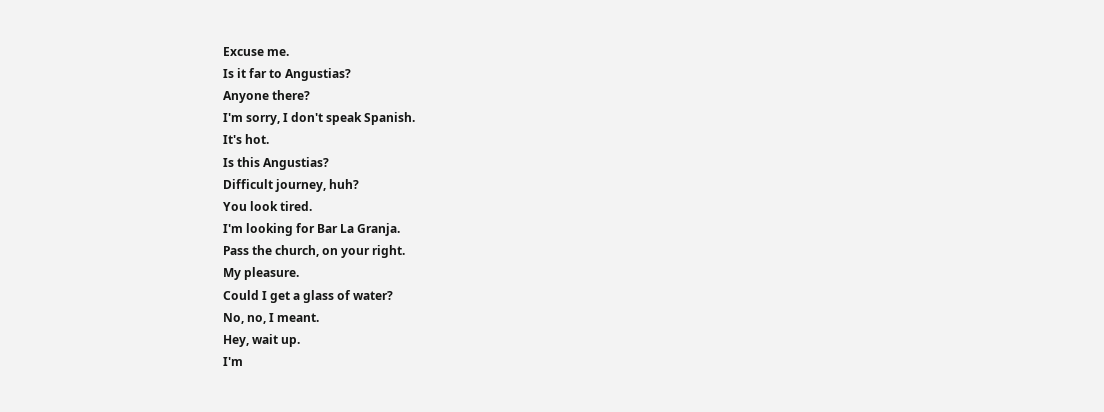Excuse me.
Is it far to Angustias?
Anyone there?
I'm sorry, I don't speak Spanish.
It's hot.
Is this Angustias?
Difficult journey, huh?
You look tired.
I'm looking for Bar La Granja.
Pass the church, on your right.
My pleasure.
Could I get a glass of water?
No, no, I meant.
Hey, wait up.
I'm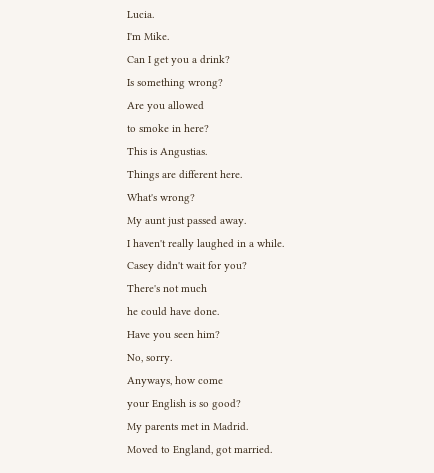Lucia.
I'm Mike.
Can I get you a drink?
Is something wrong?
Are you allowed
to smoke in here?
This is Angustias.
Things are different here.
What's wrong?
My aunt just passed away.
I haven't really laughed in a while.
Casey didn't wait for you?
There's not much
he could have done.
Have you seen him?
No, sorry.
Anyways, how come
your English is so good?
My parents met in Madrid.
Moved to England, got married.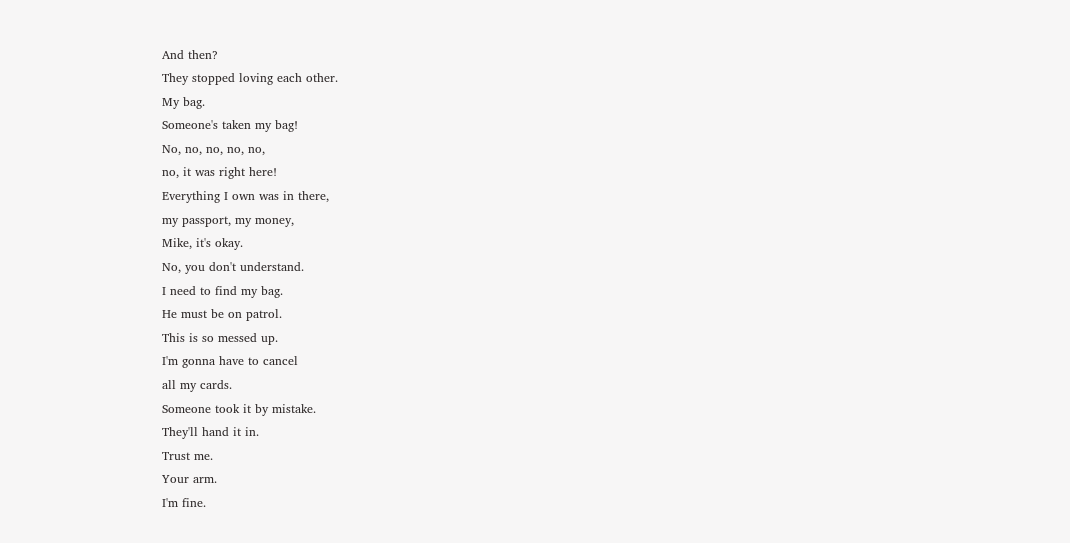And then?
They stopped loving each other.
My bag.
Someone's taken my bag!
No, no, no, no, no,
no, it was right here!
Everything I own was in there,
my passport, my money,
Mike, it's okay.
No, you don't understand.
I need to find my bag.
He must be on patrol.
This is so messed up.
I'm gonna have to cancel
all my cards.
Someone took it by mistake.
They'll hand it in.
Trust me.
Your arm.
I'm fine.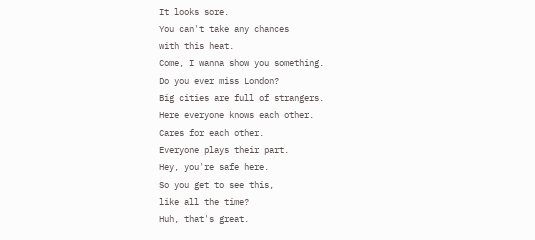It looks sore.
You can't take any chances
with this heat.
Come, I wanna show you something.
Do you ever miss London?
Big cities are full of strangers.
Here everyone knows each other.
Cares for each other.
Everyone plays their part.
Hey, you're safe here.
So you get to see this,
like all the time?
Huh, that's great.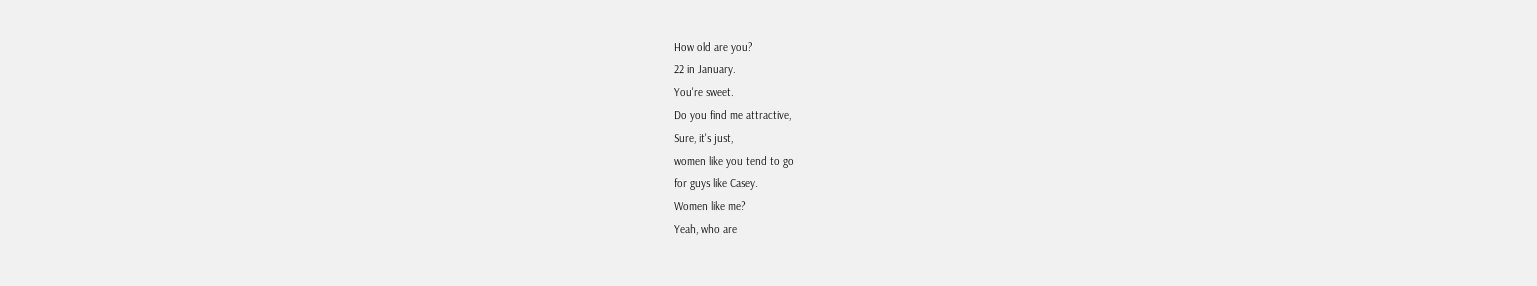How old are you?
22 in January.
You're sweet.
Do you find me attractive,
Sure, it's just,
women like you tend to go
for guys like Casey.
Women like me?
Yeah, who are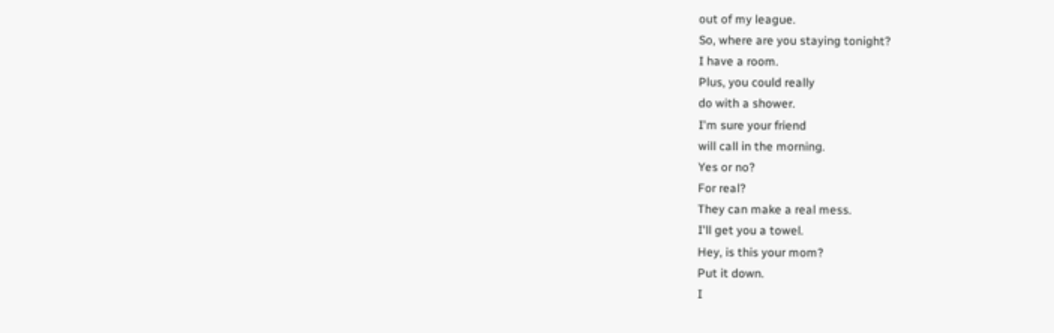out of my league.
So, where are you staying tonight?
I have a room.
Plus, you could really
do with a shower.
I'm sure your friend
will call in the morning.
Yes or no?
For real?
They can make a real mess.
I'll get you a towel.
Hey, is this your mom?
Put it down.
I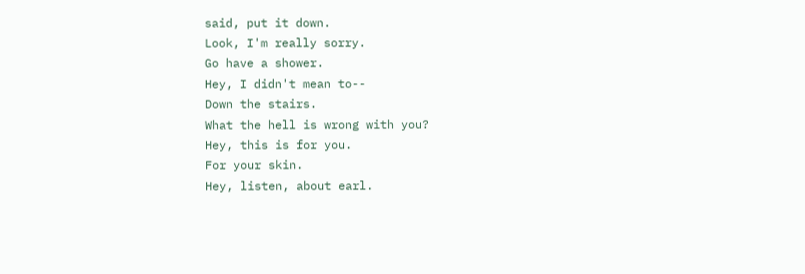said, put it down.
Look, I'm really sorry.
Go have a shower.
Hey, I didn't mean to--
Down the stairs.
What the hell is wrong with you?
Hey, this is for you.
For your skin.
Hey, listen, about earl.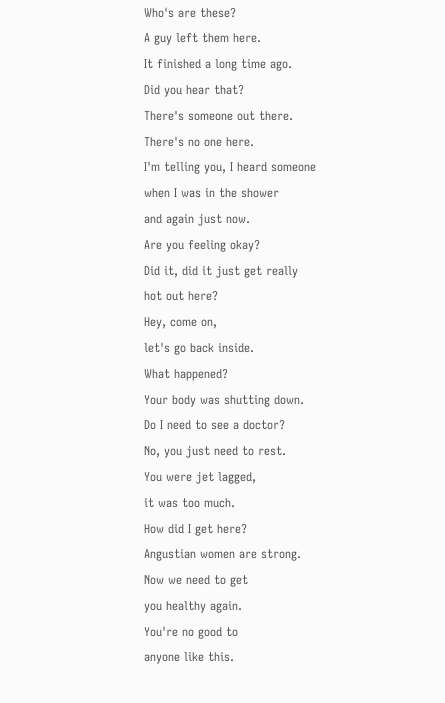Who's are these?
A guy left them here.
It finished a long time ago.
Did you hear that?
There's someone out there.
There's no one here.
I'm telling you, I heard someone
when I was in the shower
and again just now.
Are you feeling okay?
Did it, did it just get really
hot out here?
Hey, come on,
let's go back inside.
What happened?
Your body was shutting down.
Do I need to see a doctor?
No, you just need to rest.
You were jet lagged,
it was too much.
How did I get here?
Angustian women are strong.
Now we need to get
you healthy again.
You're no good to
anyone like this.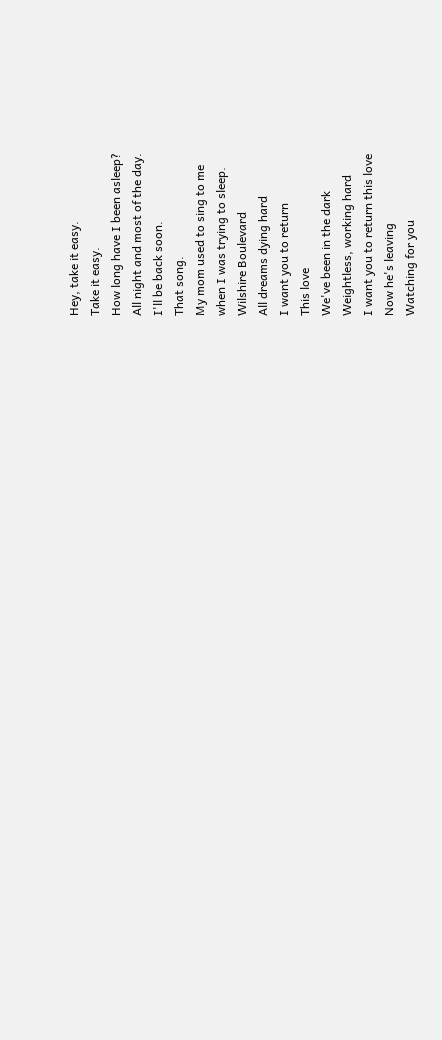Hey, take it easy.
Take it easy.
How long have I been asleep?
All night and most of the day.
I'll be back soon.
That song.
My mom used to sing to me
when I was trying to sleep.
Wilshire Boulevard
All dreams dying hard
I want you to return
This love
We've been in the dark
Weightless, working hard
I want you to return this love
Now he's leaving
Watching for you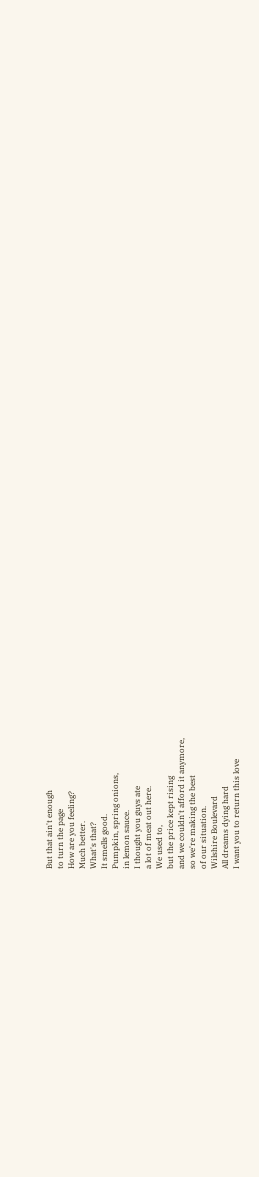But that ain't enough
to turn the page
How are you feeling?
Much better.
What's that?
It smells good.
Pumpkin, spring onions,
in lemon sauce.
I thought you guys ate
a lot of meat out here.
We used to,
but the price kept rising
and we couldn't afford it anymore,
so we're making the best
of our situation.
Wilshire Boulevard
All dreams dying hard
I want you to return this love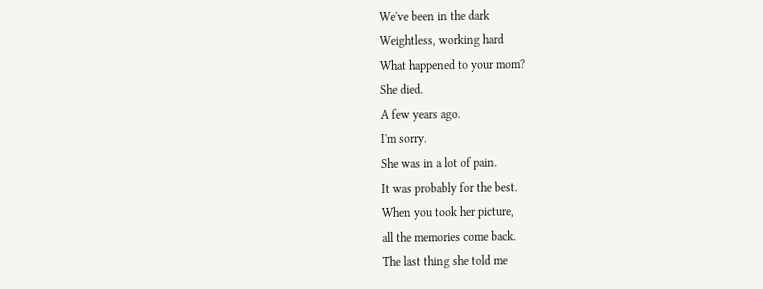We've been in the dark
Weightless, working hard
What happened to your mom?
She died.
A few years ago.
I'm sorry.
She was in a lot of pain.
It was probably for the best.
When you took her picture,
all the memories come back.
The last thing she told me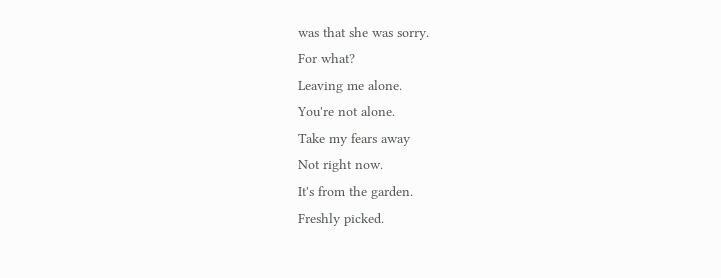was that she was sorry.
For what?
Leaving me alone.
You're not alone.
Take my fears away
Not right now.
It's from the garden.
Freshly picked.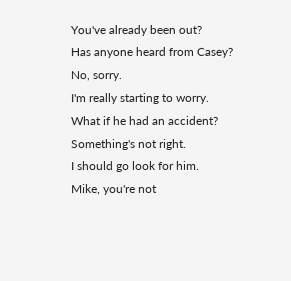You've already been out?
Has anyone heard from Casey?
No, sorry.
I'm really starting to worry.
What if he had an accident?
Something's not right.
I should go look for him.
Mike, you're not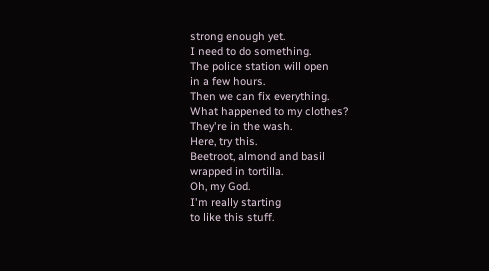strong enough yet.
I need to do something.
The police station will open
in a few hours.
Then we can fix everything.
What happened to my clothes?
They're in the wash.
Here, try this.
Beetroot, almond and basil
wrapped in tortilla.
Oh, my God.
I'm really starting
to like this stuff.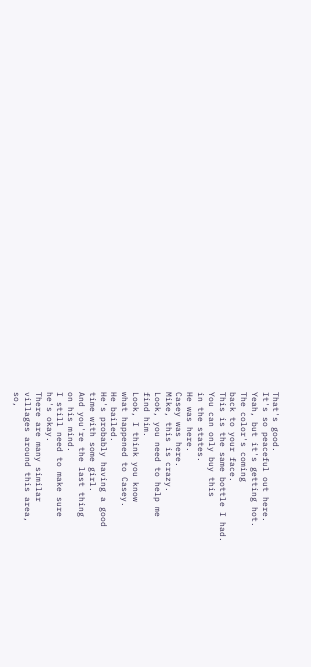That's good.
It's so peaceful out here.
Yeah, but it's getting hot.
The color's coming
back to your face.
This is the same bottle I had.
You can only buy this
in the states.
He was here.
Casey was here.
Mike, this is crazy.
Look, you need to help me
find him.
Look, I think you know
what happened to Casey.
He bailed.
He's probably having a good
time with some girl.
And you're the last thing
on his mind.
I still need to make sure
he's okay.
There are many similar
villages around this area,
so,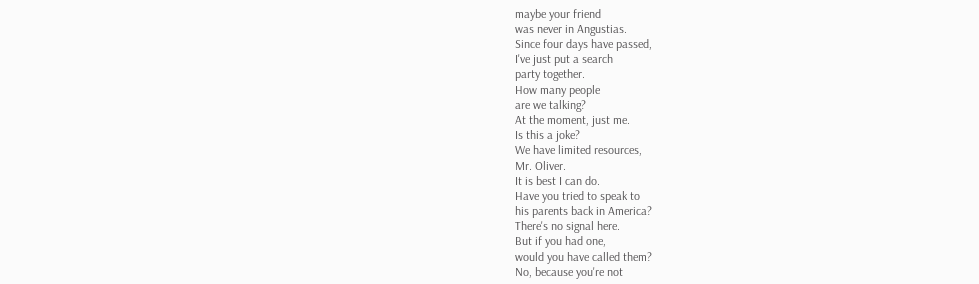maybe your friend
was never in Angustias.
Since four days have passed,
I've just put a search
party together.
How many people
are we talking?
At the moment, just me.
Is this a joke?
We have limited resources,
Mr. Oliver.
It is best I can do.
Have you tried to speak to
his parents back in America?
There's no signal here.
But if you had one,
would you have called them?
No, because you're not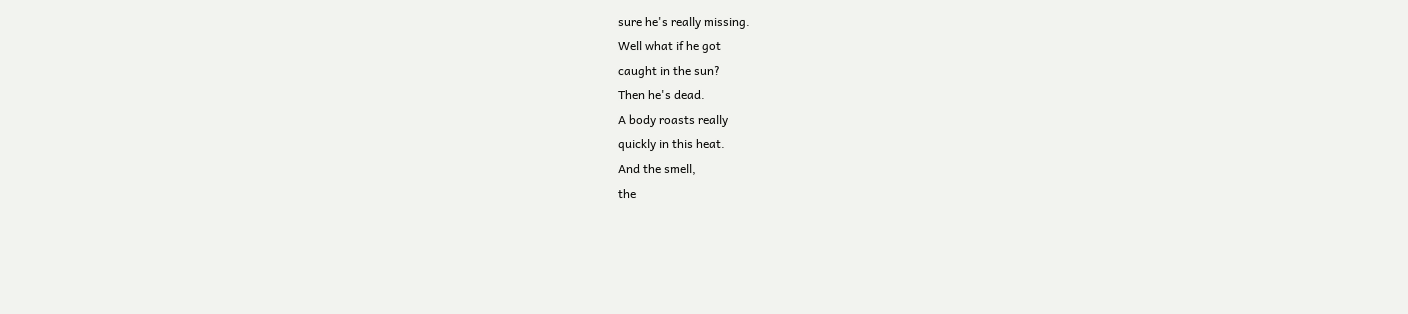sure he's really missing.
Well what if he got
caught in the sun?
Then he's dead.
A body roasts really
quickly in this heat.
And the smell,
the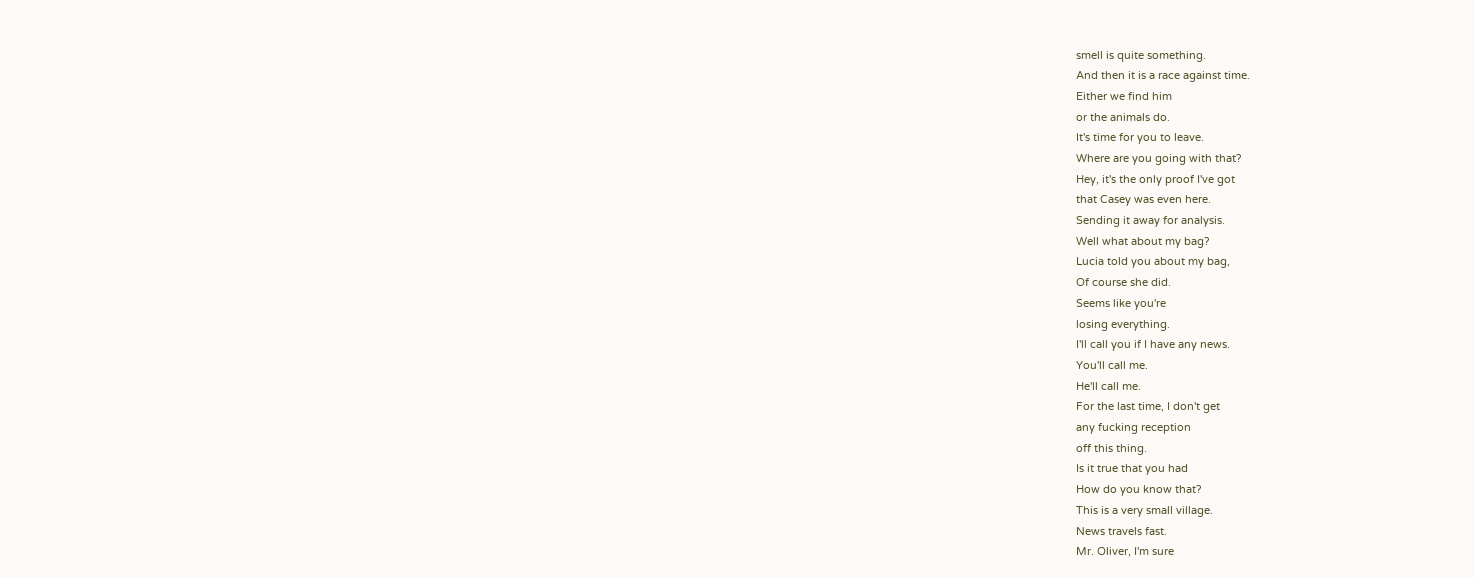smell is quite something.
And then it is a race against time.
Either we find him
or the animals do.
It's time for you to leave.
Where are you going with that?
Hey, it's the only proof I've got
that Casey was even here.
Sending it away for analysis.
Well what about my bag?
Lucia told you about my bag,
Of course she did.
Seems like you're
losing everything.
I'll call you if I have any news.
You'll call me.
He'll call me.
For the last time, I don't get
any fucking reception
off this thing.
Is it true that you had
How do you know that?
This is a very small village.
News travels fast.
Mr. Oliver, I'm sure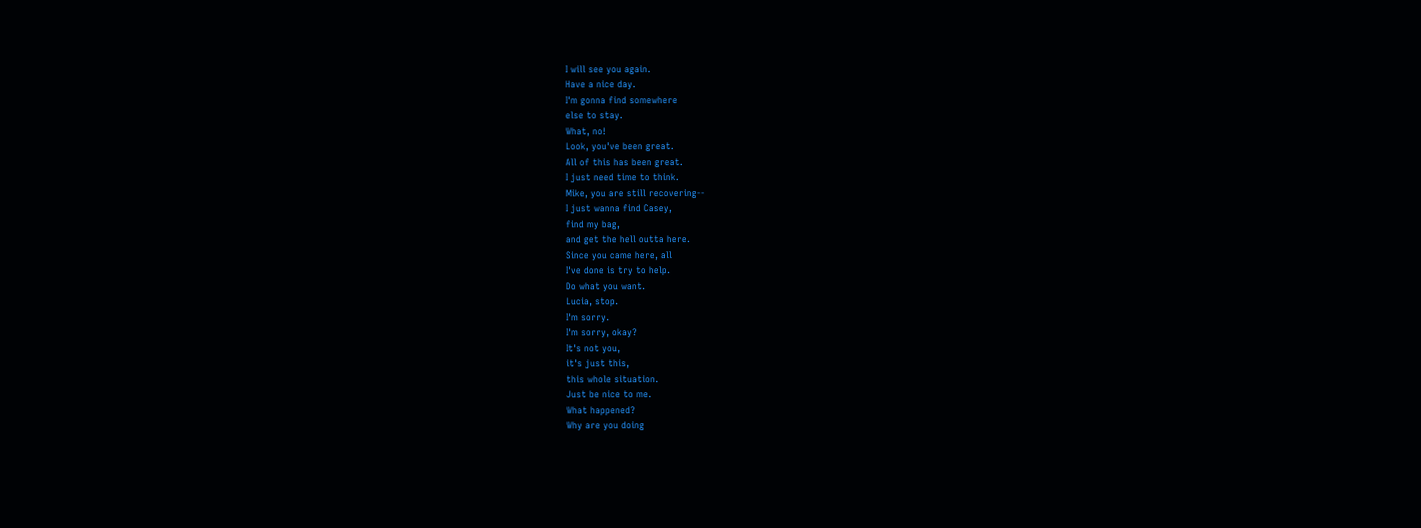I will see you again.
Have a nice day.
I'm gonna find somewhere
else to stay.
What, no!
Look, you've been great.
All of this has been great.
I just need time to think.
Mike, you are still recovering--
I just wanna find Casey,
find my bag,
and get the hell outta here.
Since you came here, all
I've done is try to help.
Do what you want.
Lucia, stop.
I'm sorry.
I'm sorry, okay?
It's not you,
it's just this,
this whole situation.
Just be nice to me.
What happened?
Why are you doing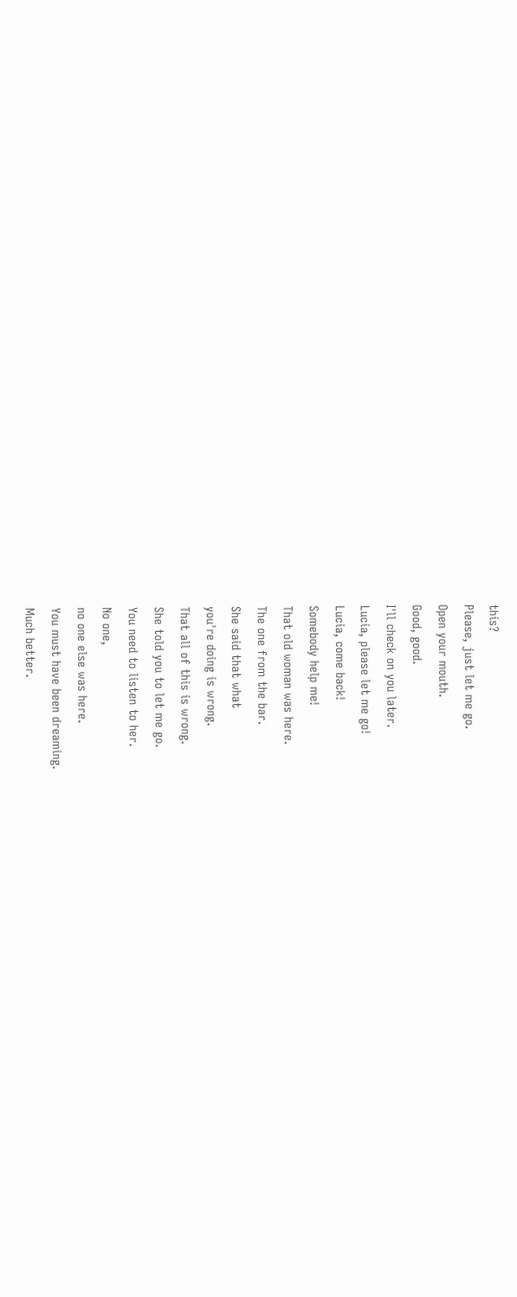this?
Please, just let me go.
Open your mouth.
Good, good.
I'll check on you later.
Lucia, please let me go!
Lucia, come back!
Somebody help me!
That old woman was here.
The one from the bar.
She said that what
you're doing is wrong.
That all of this is wrong.
She told you to let me go.
You need to listen to her.
No one,
no one else was here.
You must have been dreaming.
Much better.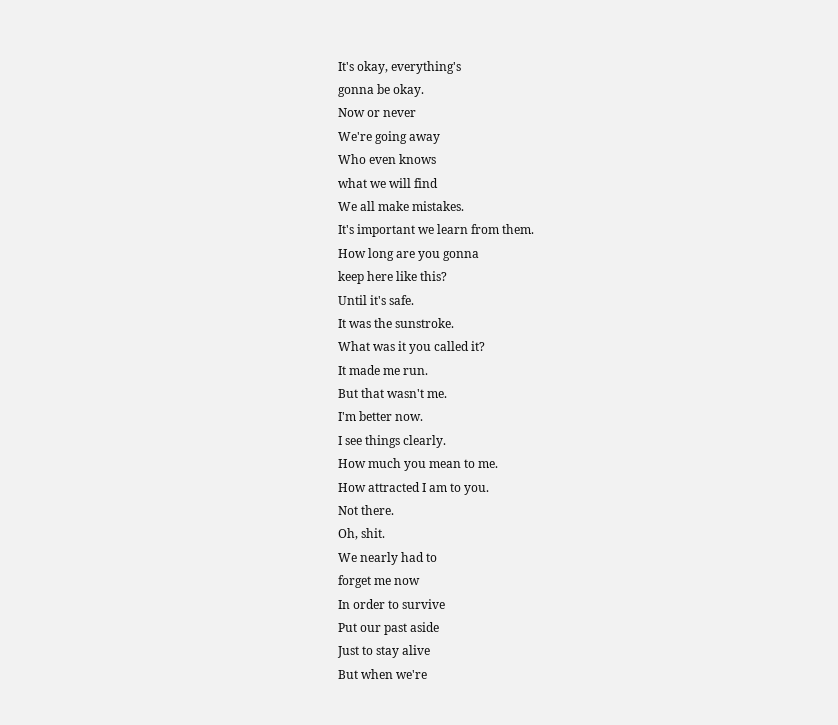It's okay, everything's
gonna be okay.
Now or never
We're going away
Who even knows
what we will find
We all make mistakes.
It's important we learn from them.
How long are you gonna
keep here like this?
Until it's safe.
It was the sunstroke.
What was it you called it?
It made me run.
But that wasn't me.
I'm better now.
I see things clearly.
How much you mean to me.
How attracted I am to you.
Not there.
Oh, shit.
We nearly had to
forget me now
In order to survive
Put our past aside
Just to stay alive
But when we're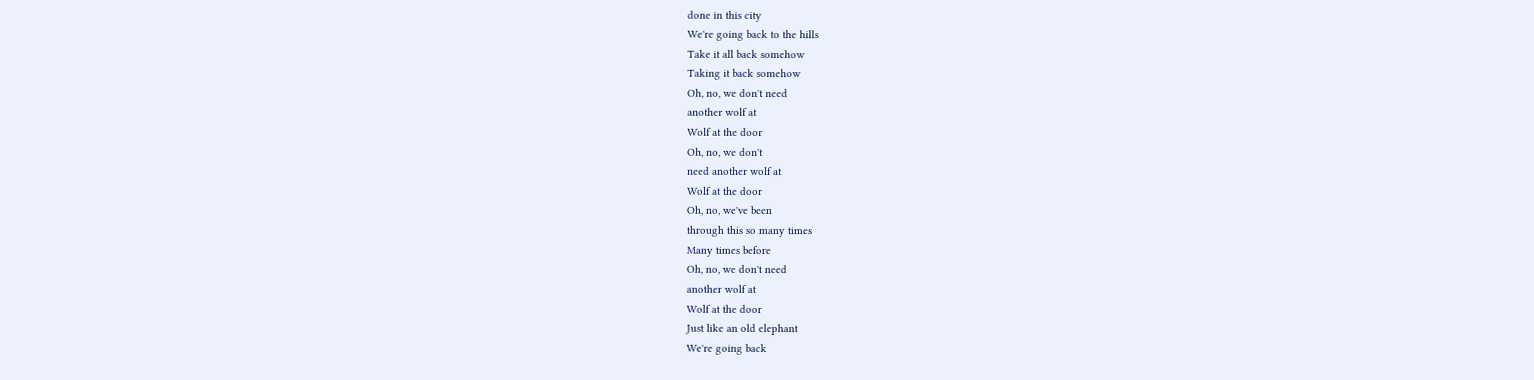done in this city
We're going back to the hills
Take it all back somehow
Taking it back somehow
Oh, no, we don't need
another wolf at
Wolf at the door
Oh, no, we don't
need another wolf at
Wolf at the door
Oh, no, we've been
through this so many times
Many times before
Oh, no, we don't need
another wolf at
Wolf at the door
Just like an old elephant
We're going back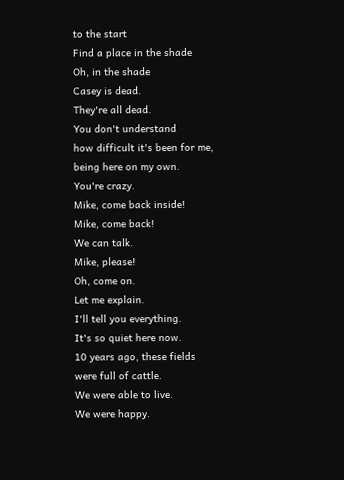to the start
Find a place in the shade
Oh, in the shade
Casey is dead.
They're all dead.
You don't understand
how difficult it's been for me,
being here on my own.
You're crazy.
Mike, come back inside!
Mike, come back!
We can talk.
Mike, please!
Oh, come on.
Let me explain.
I'll tell you everything.
It's so quiet here now.
10 years ago, these fields
were full of cattle.
We were able to live.
We were happy.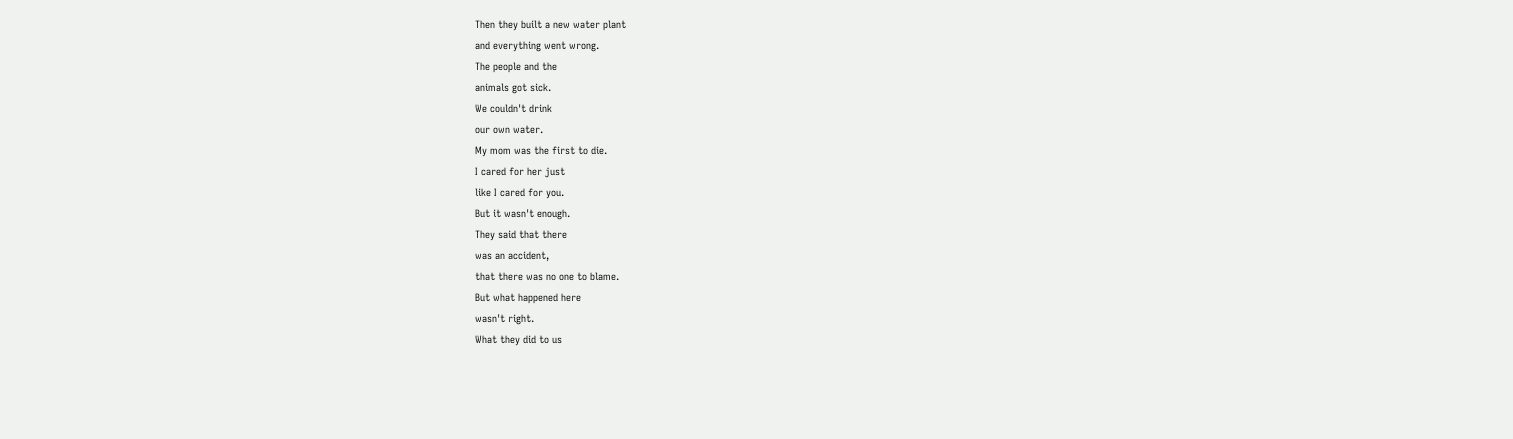Then they built a new water plant
and everything went wrong.
The people and the
animals got sick.
We couldn't drink
our own water.
My mom was the first to die.
I cared for her just
like I cared for you.
But it wasn't enough.
They said that there
was an accident,
that there was no one to blame.
But what happened here
wasn't right.
What they did to us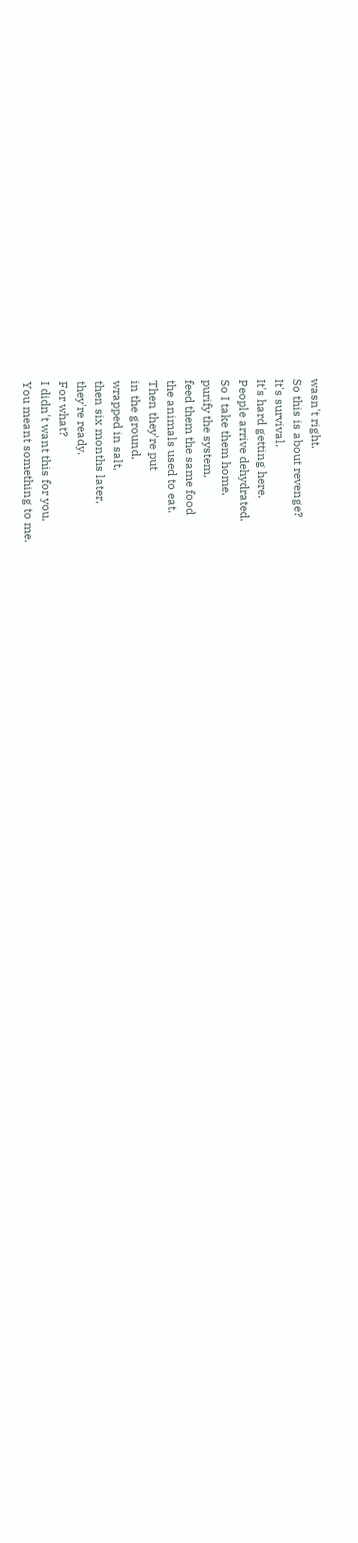wasn't right.
So this is about revenge?
It's survival.
It's hard getting here.
People arrive dehydrated.
So I take them home,
purify the system,
feed them the same food
the animals used to eat.
Then they're put
in the ground,
wrapped in salt,
then six months later,
they're ready.
For what?
I didn't want this for you,
You meant something to me.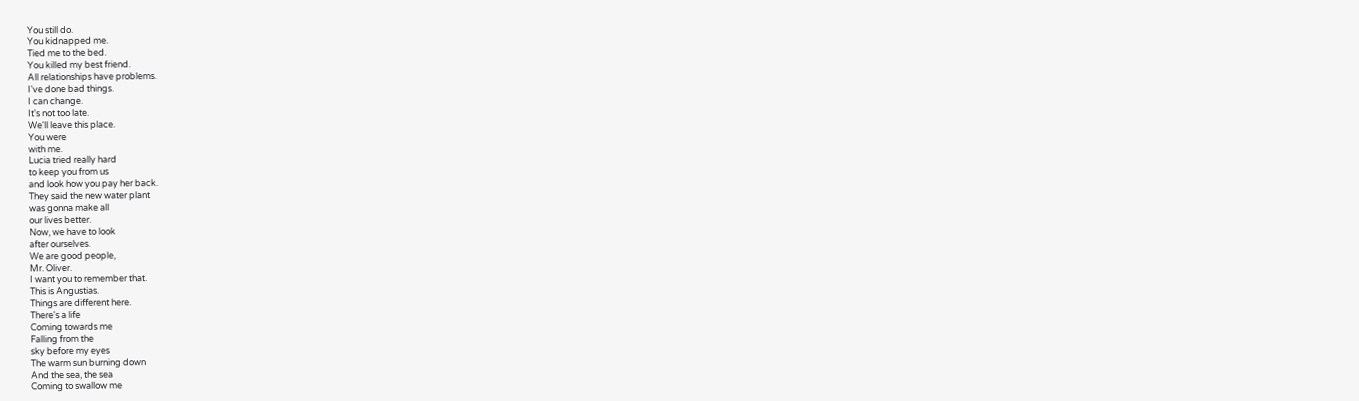You still do.
You kidnapped me.
Tied me to the bed.
You killed my best friend.
All relationships have problems.
I've done bad things.
I can change.
It's not too late.
We'll leave this place.
You were
with me.
Lucia tried really hard
to keep you from us
and look how you pay her back.
They said the new water plant
was gonna make all
our lives better.
Now, we have to look
after ourselves.
We are good people,
Mr. Oliver.
I want you to remember that.
This is Angustias.
Things are different here.
There's a life
Coming towards me
Falling from the
sky before my eyes
The warm sun burning down
And the sea, the sea
Coming to swallow me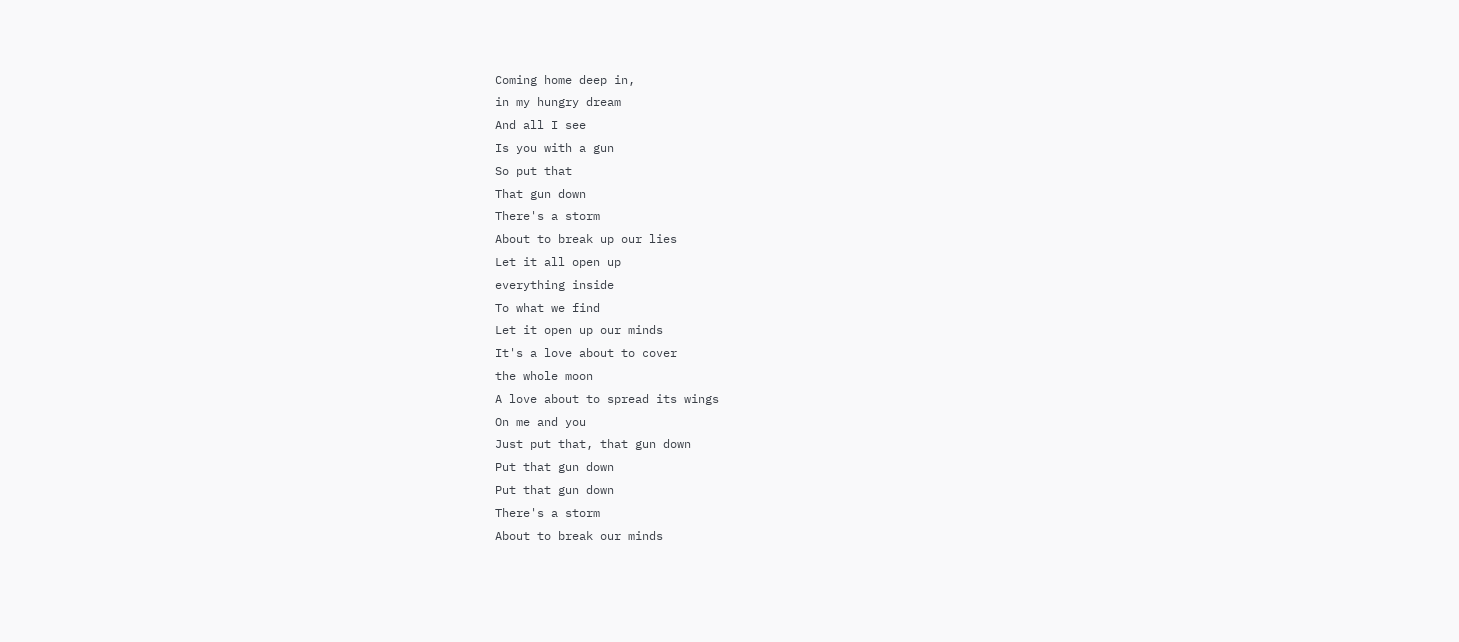Coming home deep in,
in my hungry dream
And all I see
Is you with a gun
So put that
That gun down
There's a storm
About to break up our lies
Let it all open up
everything inside
To what we find
Let it open up our minds
It's a love about to cover
the whole moon
A love about to spread its wings
On me and you
Just put that, that gun down
Put that gun down
Put that gun down
There's a storm
About to break our minds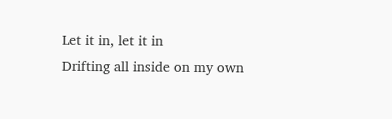Let it in, let it in
Drifting all inside on my own